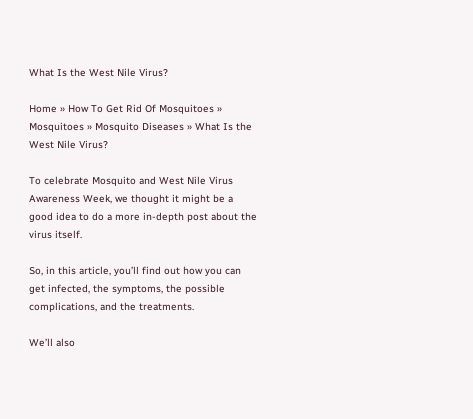What Is the West Nile Virus?

Home » How To Get Rid Of Mosquitoes » Mosquitoes » Mosquito Diseases » What Is the West Nile Virus?

To celebrate Mosquito and West Nile Virus Awareness Week, we thought it might be a good idea to do a more in-depth post about the virus itself.

So, in this article, you’ll find out how you can get infected, the symptoms, the possible complications, and the treatments.

We’ll also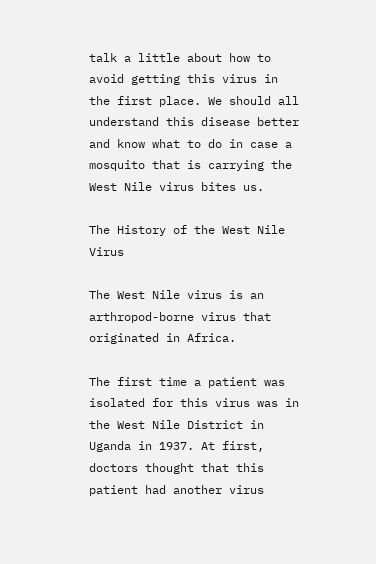talk a little about how to avoid getting this virus in the first place. We should all understand this disease better and know what to do in case a mosquito that is carrying the West Nile virus bites us.

The History of the West Nile Virus

The West Nile virus is an arthropod-borne virus that originated in Africa.

The first time a patient was isolated for this virus was in the West Nile District in Uganda in 1937. At first, doctors thought that this patient had another virus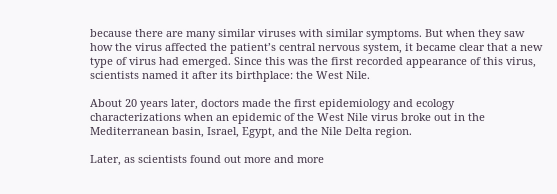because there are many similar viruses with similar symptoms. But when they saw how the virus affected the patient’s central nervous system, it became clear that a new type of virus had emerged. Since this was the first recorded appearance of this virus, scientists named it after its birthplace: the West Nile.

About 20 years later, doctors made the first epidemiology and ecology characterizations when an epidemic of the West Nile virus broke out in the Mediterranean basin, Israel, Egypt, and the Nile Delta region.

Later, as scientists found out more and more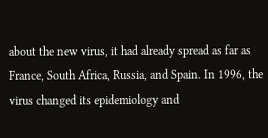about the new virus, it had already spread as far as France, South Africa, Russia, and Spain. In 1996, the virus changed its epidemiology and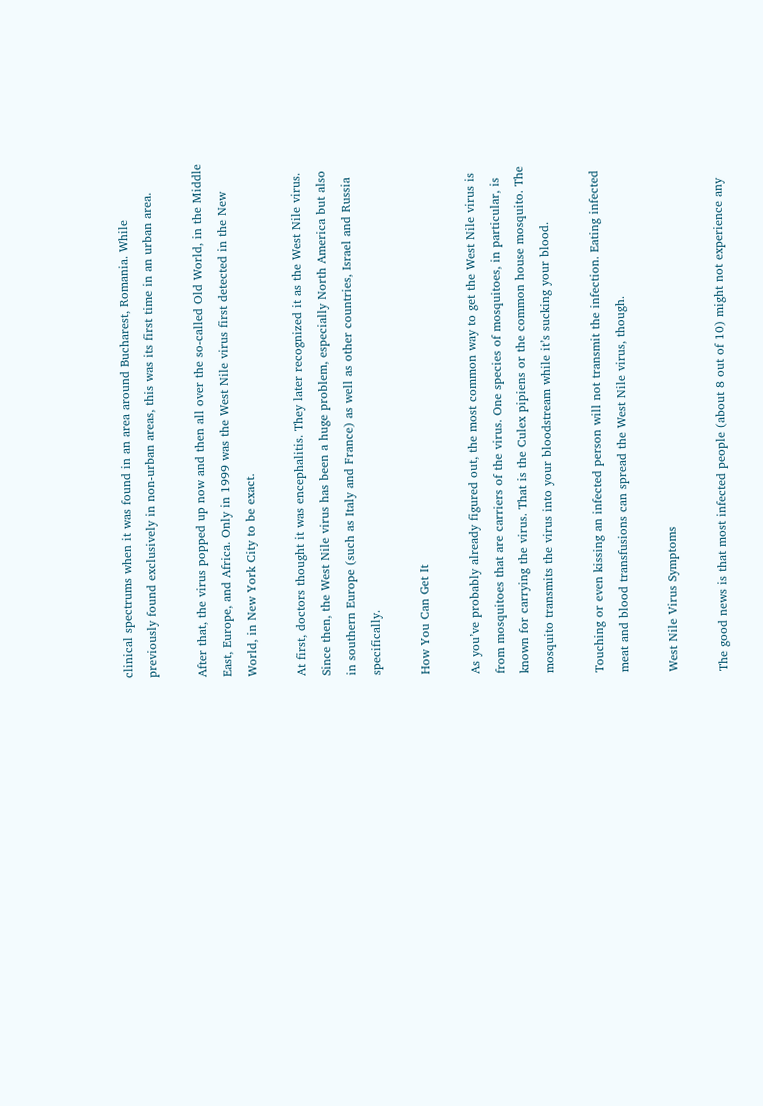clinical spectrums when it was found in an area around Bucharest, Romania. While previously found exclusively in non-urban areas, this was its first time in an urban area.

After that, the virus popped up now and then all over the so-called Old World, in the Middle East, Europe, and Africa. Only in 1999 was the West Nile virus first detected in the New World, in New York City to be exact.

At first, doctors thought it was encephalitis. They later recognized it as the West Nile virus. Since then, the West Nile virus has been a huge problem, especially North America but also in southern Europe (such as Italy and France) as well as other countries, Israel and Russia specifically.

How You Can Get It

As you’ve probably already figured out, the most common way to get the West Nile virus is from mosquitoes that are carriers of the virus. One species of mosquitoes, in particular, is known for carrying the virus. That is the Culex pipiens or the common house mosquito. The mosquito transmits the virus into your bloodstream while it’s sucking your blood.

Touching or even kissing an infected person will not transmit the infection. Eating infected meat and blood transfusions can spread the West Nile virus, though.

West Nile Virus Symptoms

The good news is that most infected people (about 8 out of 10) might not experience any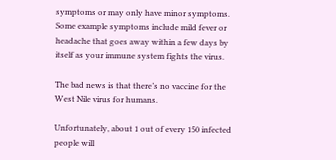symptoms or may only have minor symptoms. Some example symptoms include mild fever or headache that goes away within a few days by itself as your immune system fights the virus.

The bad news is that there’s no vaccine for the West Nile virus for humans.

Unfortunately, about 1 out of every 150 infected people will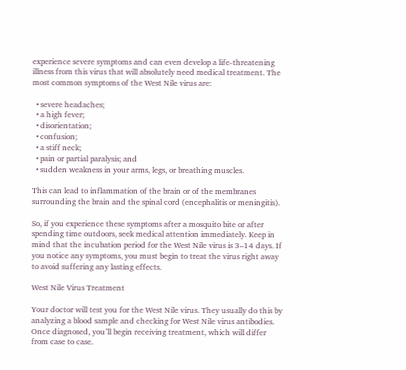experience severe symptoms and can even develop a life-threatening illness from this virus that will absolutely need medical treatment. The most common symptoms of the West Nile virus are:

  • severe headaches;
  • a high fever;
  • disorientation;
  • confusion;
  • a stiff neck;
  • pain or partial paralysis; and
  • sudden weakness in your arms, legs, or breathing muscles.

This can lead to inflammation of the brain or of the membranes surrounding the brain and the spinal cord (encephalitis or meningitis).

So, if you experience these symptoms after a mosquito bite or after spending time outdoors, seek medical attention immediately. Keep in mind that the incubation period for the West Nile virus is 3–14 days. If you notice any symptoms, you must begin to treat the virus right away to avoid suffering any lasting effects.

West Nile Virus Treatment

Your doctor will test you for the West Nile virus. They usually do this by analyzing a blood sample and checking for West Nile virus antibodies. Once diagnosed, you’ll begin receiving treatment, which will differ from case to case.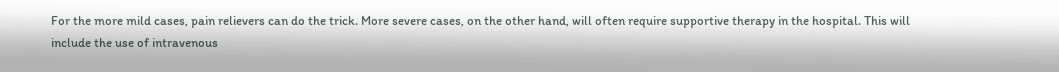For the more mild cases, pain relievers can do the trick. More severe cases, on the other hand, will often require supportive therapy in the hospital. This will include the use of intravenous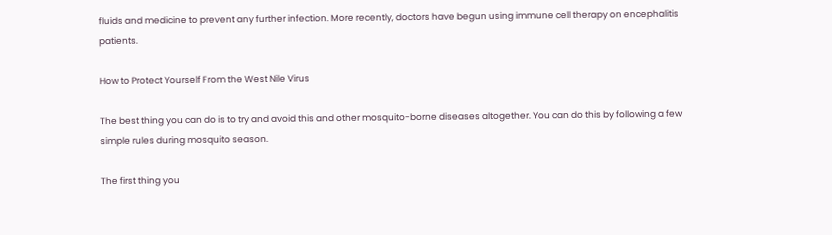fluids and medicine to prevent any further infection. More recently, doctors have begun using immune cell therapy on encephalitis patients.

How to Protect Yourself From the West Nile Virus

The best thing you can do is to try and avoid this and other mosquito-borne diseases altogether. You can do this by following a few simple rules during mosquito season.

The first thing you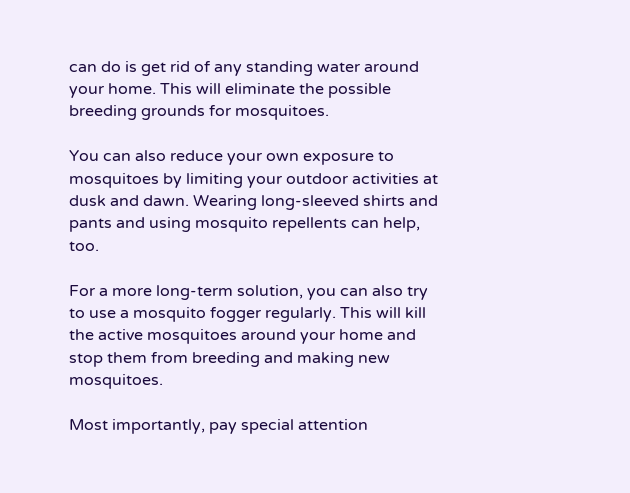can do is get rid of any standing water around your home. This will eliminate the possible breeding grounds for mosquitoes.

You can also reduce your own exposure to mosquitoes by limiting your outdoor activities at dusk and dawn. Wearing long-sleeved shirts and pants and using mosquito repellents can help, too.

For a more long-term solution, you can also try to use a mosquito fogger regularly. This will kill the active mosquitoes around your home and stop them from breeding and making new mosquitoes.

Most importantly, pay special attention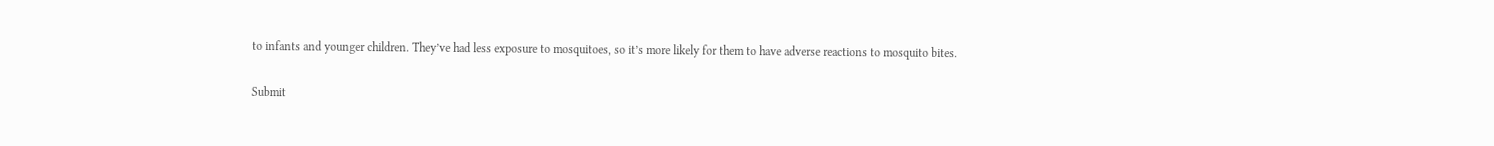to infants and younger children. They’ve had less exposure to mosquitoes, so it’s more likely for them to have adverse reactions to mosquito bites.

Submit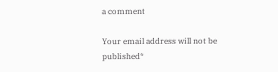a comment

Your email address will not be published*